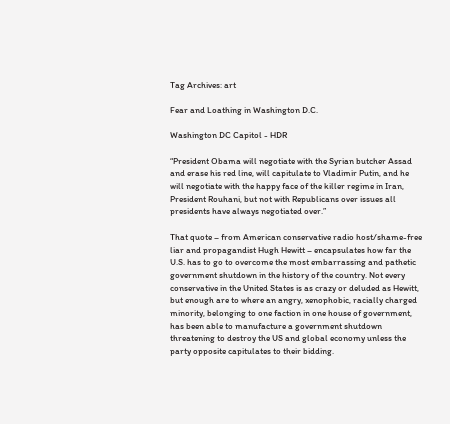Tag Archives: art

Fear and Loathing in Washington D.C.

Washington DC Capitol - HDR

“President Obama will negotiate with the Syrian butcher Assad and erase his red line, will capitulate to Vladimir Putin, and he will negotiate with the happy face of the killer regime in Iran, President Rouhani, but not with Republicans over issues all presidents have always negotiated over.”

That quote – from American conservative radio host/shame-free liar and propagandist Hugh Hewitt – encapsulates how far the U.S. has to go to overcome the most embarrassing and pathetic government shutdown in the history of the country. Not every conservative in the United States is as crazy or deluded as Hewitt, but enough are to where an angry, xenophobic, racially charged minority, belonging to one faction in one house of government, has been able to manufacture a government shutdown threatening to destroy the US and global economy unless the party opposite capitulates to their bidding.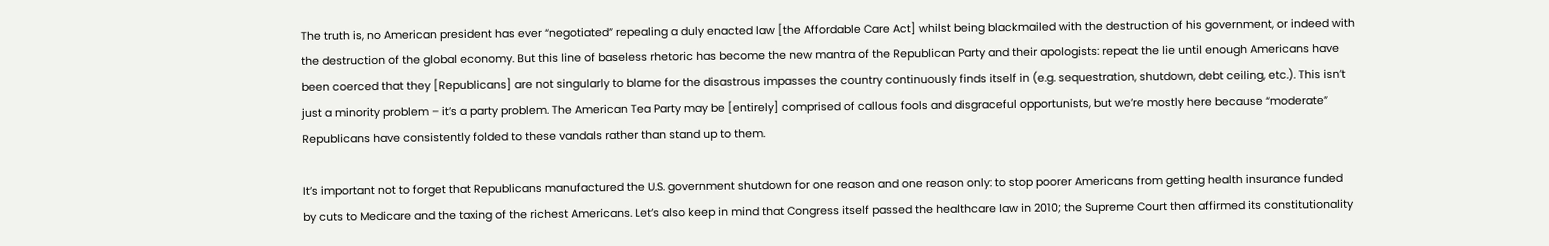The truth is, no American president has ever “negotiated” repealing a duly enacted law [the Affordable Care Act] whilst being blackmailed with the destruction of his government, or indeed with the destruction of the global economy. But this line of baseless rhetoric has become the new mantra of the Republican Party and their apologists: repeat the lie until enough Americans have been coerced that they [Republicans] are not singularly to blame for the disastrous impasses the country continuously finds itself in (e.g. sequestration, shutdown, debt ceiling, etc.). This isn’t just a minority problem – it’s a party problem. The American Tea Party may be [entirely] comprised of callous fools and disgraceful opportunists, but we’re mostly here because “moderate” Republicans have consistently folded to these vandals rather than stand up to them.

It’s important not to forget that Republicans manufactured the U.S. government shutdown for one reason and one reason only: to stop poorer Americans from getting health insurance funded by cuts to Medicare and the taxing of the richest Americans. Let’s also keep in mind that Congress itself passed the healthcare law in 2010; the Supreme Court then affirmed its constitutionality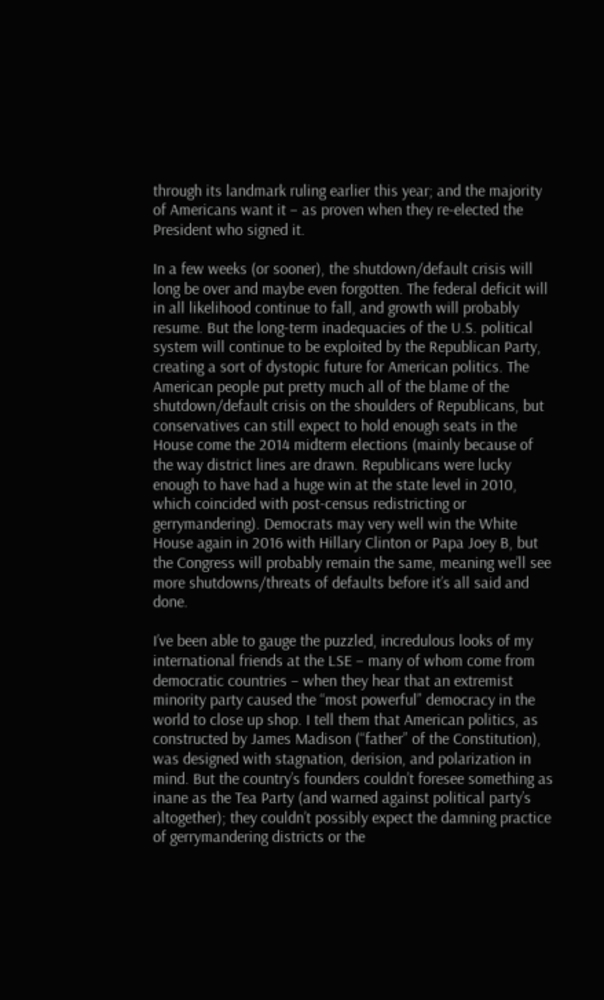through its landmark ruling earlier this year; and the majority of Americans want it – as proven when they re-elected the President who signed it.

In a few weeks (or sooner), the shutdown/default crisis will long be over and maybe even forgotten. The federal deficit will in all likelihood continue to fall, and growth will probably resume. But the long-term inadequacies of the U.S. political system will continue to be exploited by the Republican Party, creating a sort of dystopic future for American politics. The American people put pretty much all of the blame of the shutdown/default crisis on the shoulders of Republicans, but conservatives can still expect to hold enough seats in the House come the 2014 midterm elections (mainly because of the way district lines are drawn. Republicans were lucky enough to have had a huge win at the state level in 2010, which coincided with post-census redistricting or gerrymandering). Democrats may very well win the White House again in 2016 with Hillary Clinton or Papa Joey B, but the Congress will probably remain the same, meaning we’ll see more shutdowns/threats of defaults before it’s all said and done.

I’ve been able to gauge the puzzled, incredulous looks of my international friends at the LSE – many of whom come from democratic countries – when they hear that an extremist minority party caused the “most powerful” democracy in the world to close up shop. I tell them that American politics, as constructed by James Madison (“father” of the Constitution), was designed with stagnation, derision, and polarization in mind. But the country’s founders couldn’t foresee something as inane as the Tea Party (and warned against political party’s altogether); they couldn’t possibly expect the damning practice of gerrymandering districts or the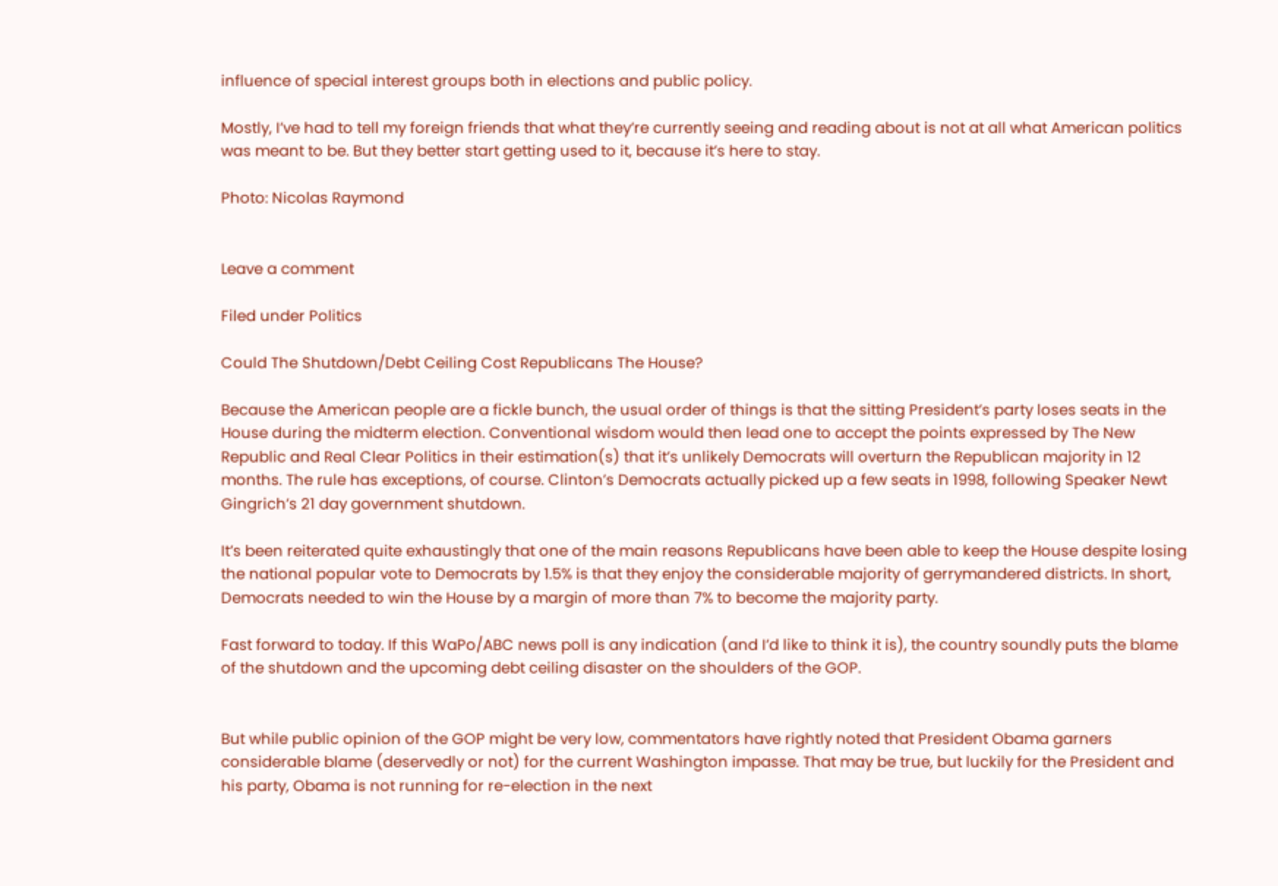influence of special interest groups both in elections and public policy.

Mostly, I’ve had to tell my foreign friends that what they’re currently seeing and reading about is not at all what American politics was meant to be. But they better start getting used to it, because it’s here to stay.

Photo: Nicolas Raymond


Leave a comment

Filed under Politics

Could The Shutdown/Debt Ceiling Cost Republicans The House?

Because the American people are a fickle bunch, the usual order of things is that the sitting President’s party loses seats in the House during the midterm election. Conventional wisdom would then lead one to accept the points expressed by The New Republic and Real Clear Politics in their estimation(s) that it’s unlikely Democrats will overturn the Republican majority in 12 months. The rule has exceptions, of course. Clinton’s Democrats actually picked up a few seats in 1998, following Speaker Newt Gingrich’s 21 day government shutdown.

It’s been reiterated quite exhaustingly that one of the main reasons Republicans have been able to keep the House despite losing the national popular vote to Democrats by 1.5% is that they enjoy the considerable majority of gerrymandered districts. In short, Democrats needed to win the House by a margin of more than 7% to become the majority party.

Fast forward to today. If this WaPo/ABC news poll is any indication (and I’d like to think it is), the country soundly puts the blame of the shutdown and the upcoming debt ceiling disaster on the shoulders of the GOP.


But while public opinion of the GOP might be very low, commentators have rightly noted that President Obama garners considerable blame (deservedly or not) for the current Washington impasse. That may be true, but luckily for the President and his party, Obama is not running for re-election in the next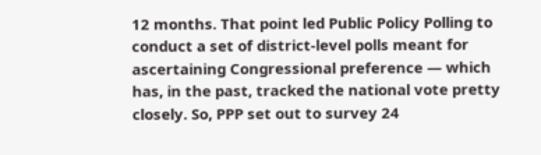12 months. That point led Public Policy Polling to conduct a set of district-level polls meant for ascertaining Congressional preference — which has, in the past, tracked the national vote pretty closely. So, PPP set out to survey 24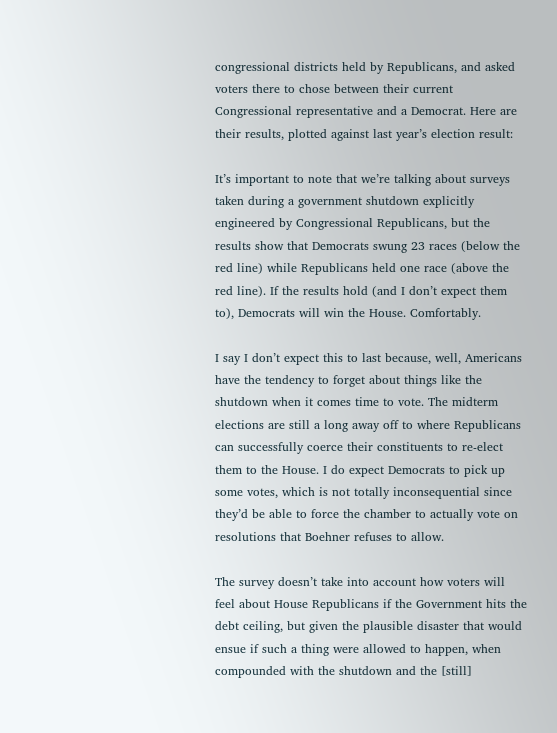congressional districts held by Republicans, and asked voters there to chose between their current Congressional representative and a Democrat. Here are their results, plotted against last year’s election result:

It’s important to note that we’re talking about surveys taken during a government shutdown explicitly engineered by Congressional Republicans, but the results show that Democrats swung 23 races (below the red line) while Republicans held one race (above the red line). If the results hold (and I don’t expect them to), Democrats will win the House. Comfortably.

I say I don’t expect this to last because, well, Americans have the tendency to forget about things like the shutdown when it comes time to vote. The midterm elections are still a long away off to where Republicans can successfully coerce their constituents to re-elect them to the House. I do expect Democrats to pick up some votes, which is not totally inconsequential since they’d be able to force the chamber to actually vote on resolutions that Boehner refuses to allow.

The survey doesn’t take into account how voters will feel about House Republicans if the Government hits the debt ceiling, but given the plausible disaster that would ensue if such a thing were allowed to happen, when compounded with the shutdown and the [still]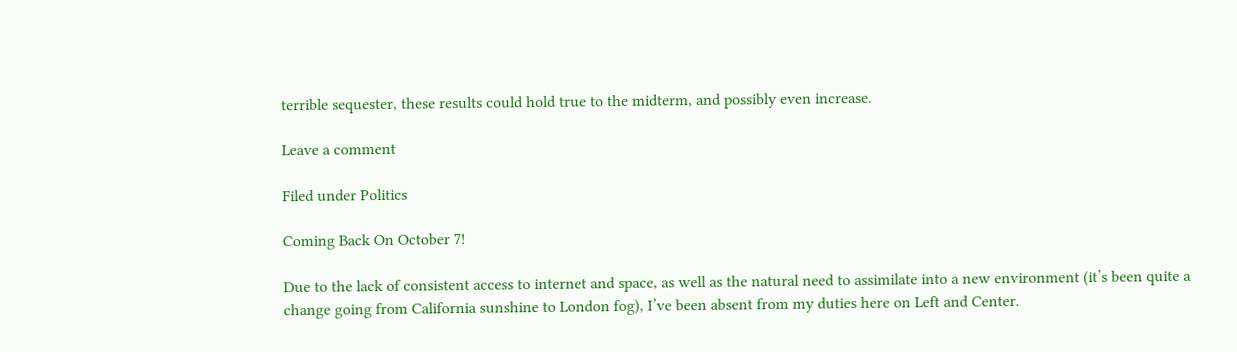terrible sequester, these results could hold true to the midterm, and possibly even increase.

Leave a comment

Filed under Politics

Coming Back On October 7!

Due to the lack of consistent access to internet and space, as well as the natural need to assimilate into a new environment (it’s been quite a change going from California sunshine to London fog), I’ve been absent from my duties here on Left and Center.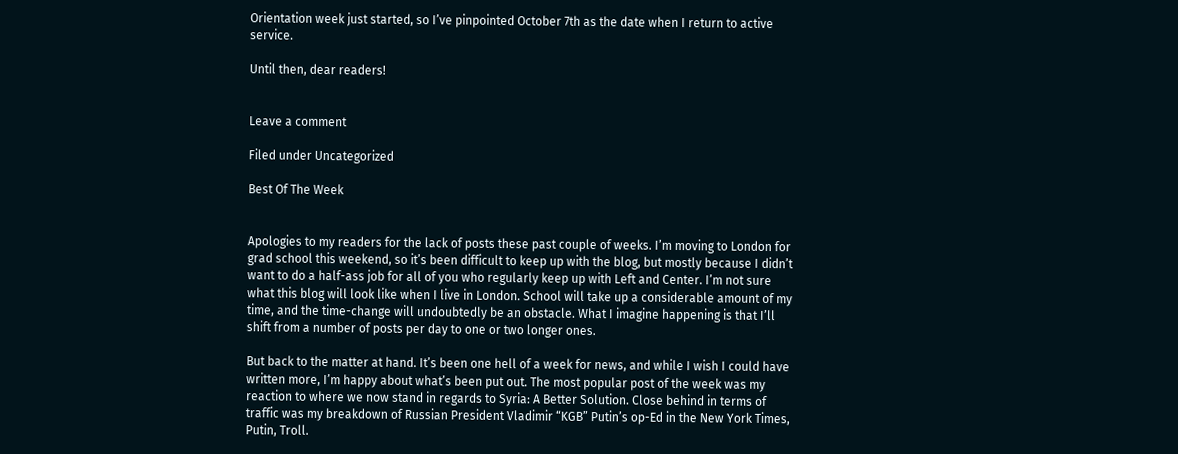Orientation week just started, so I’ve pinpointed October 7th as the date when I return to active service.

Until then, dear readers!


Leave a comment

Filed under Uncategorized

Best Of The Week


Apologies to my readers for the lack of posts these past couple of weeks. I’m moving to London for grad school this weekend, so it’s been difficult to keep up with the blog, but mostly because I didn’t want to do a half-ass job for all of you who regularly keep up with Left and Center. I’m not sure what this blog will look like when I live in London. School will take up a considerable amount of my time, and the time-change will undoubtedly be an obstacle. What I imagine happening is that I’ll shift from a number of posts per day to one or two longer ones.

But back to the matter at hand. It’s been one hell of a week for news, and while I wish I could have written more, I’m happy about what’s been put out. The most popular post of the week was my reaction to where we now stand in regards to Syria: A Better Solution. Close behind in terms of traffic was my breakdown of Russian President Vladimir “KGB” Putin’s op-Ed in the New York Times, Putin, Troll.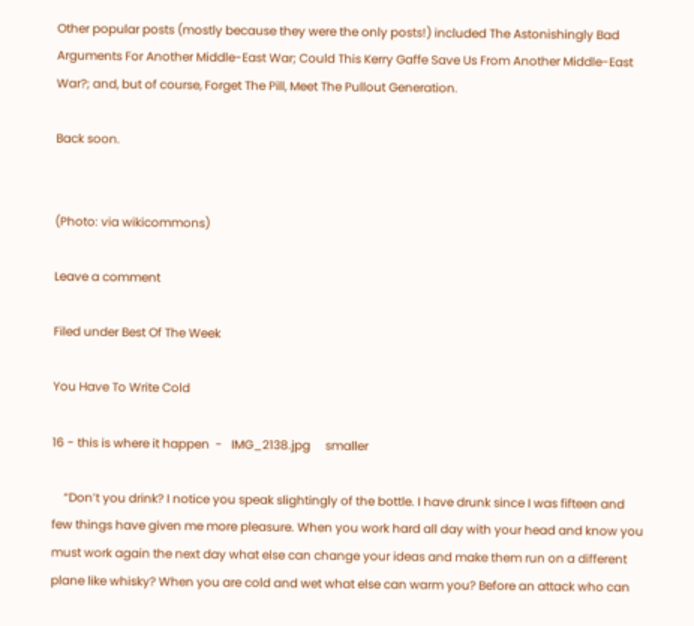Other popular posts (mostly because they were the only posts!) included The Astonishingly Bad Arguments For Another Middle-East War; Could This Kerry Gaffe Save Us From Another Middle-East War?; and, but of course, Forget The Pill, Meet The Pullout Generation.

Back soon.


(Photo: via wikicommons)

Leave a comment

Filed under Best Of The Week

You Have To Write Cold

16 - this is where it happen  -   IMG_2138.jpg     smaller

    “Don’t you drink? I notice you speak slightingly of the bottle. I have drunk since I was fifteen and few things have given me more pleasure. When you work hard all day with your head and know you must work again the next day what else can change your ideas and make them run on a different plane like whisky? When you are cold and wet what else can warm you? Before an attack who can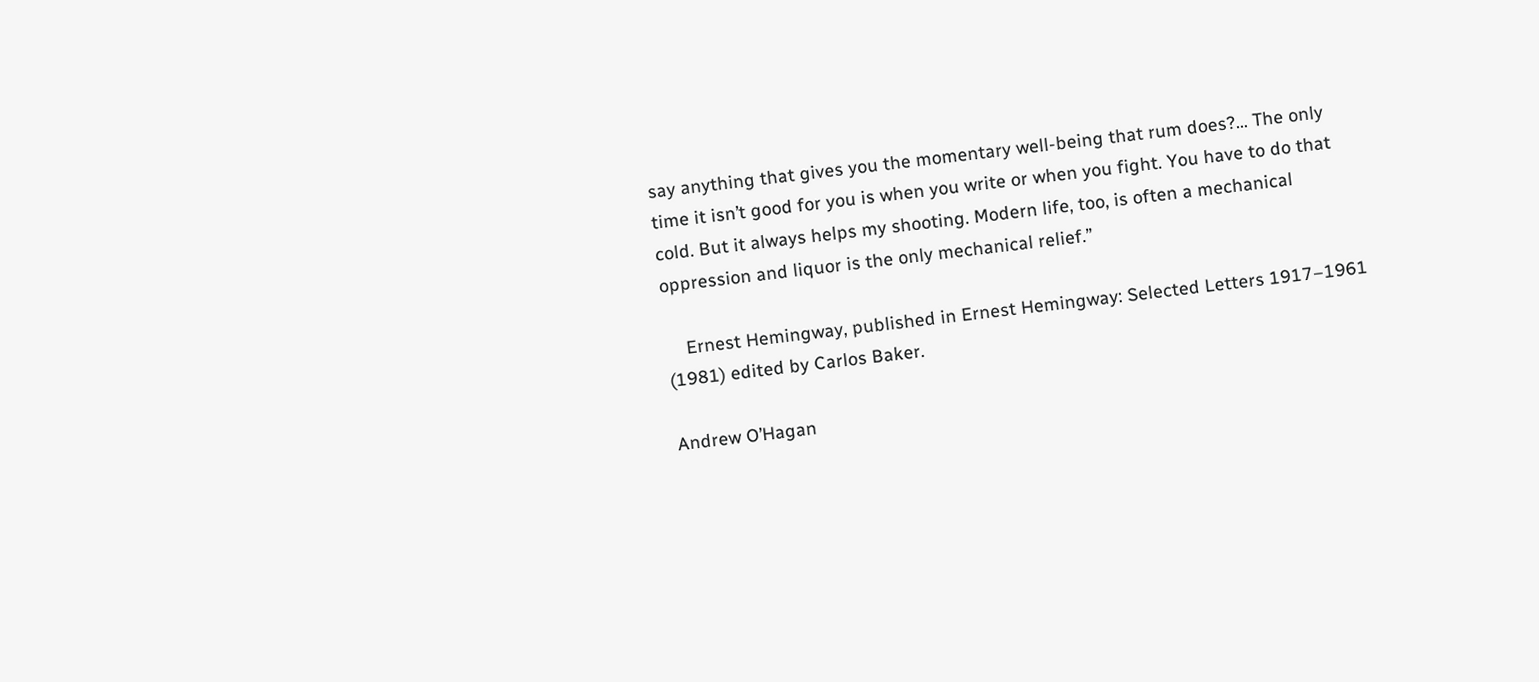say anything that gives you the momentary well-being that rum does?… The only time it isn’t good for you is when you write or when you fight. You have to do that cold. But it always helps my shooting. Modern life, too, is often a mechanical oppression and liquor is the only mechanical relief.”

    Ernest Hemingway, published in Ernest Hemingway: Selected Letters 1917–1961 (1981) edited by Carlos Baker.

Andrew O’Hagan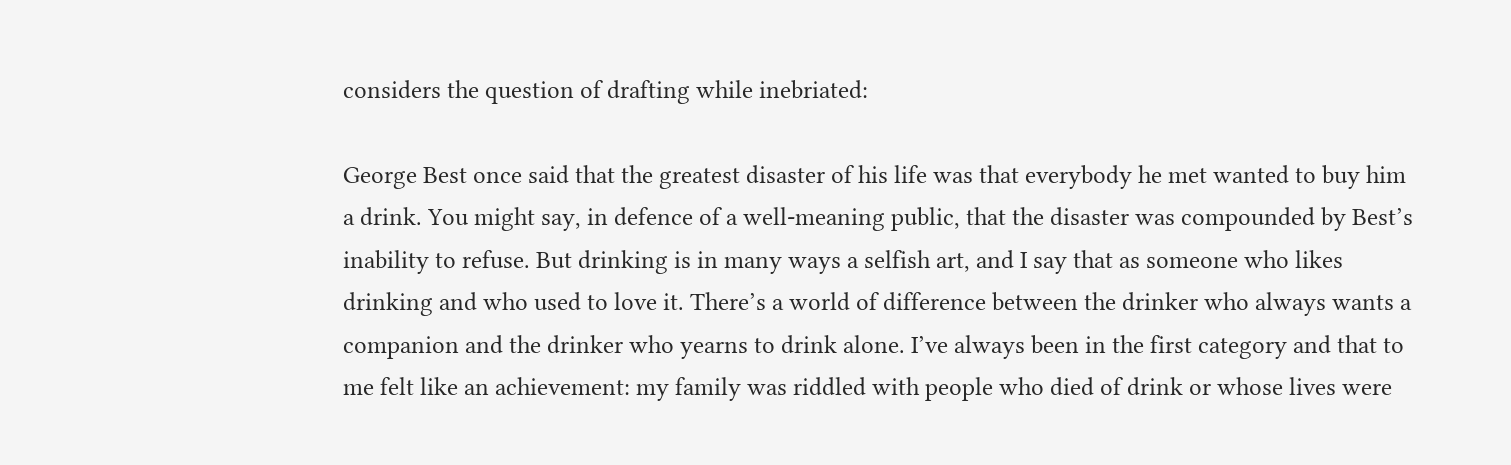considers the question of drafting while inebriated:

George Best once said that the greatest disaster of his life was that everybody he met wanted to buy him a drink. You might say, in defence of a well-meaning public, that the disaster was compounded by Best’s inability to refuse. But drinking is in many ways a selfish art, and I say that as someone who likes drinking and who used to love it. There’s a world of difference between the drinker who always wants a companion and the drinker who yearns to drink alone. I’ve always been in the first category and that to me felt like an achievement: my family was riddled with people who died of drink or whose lives were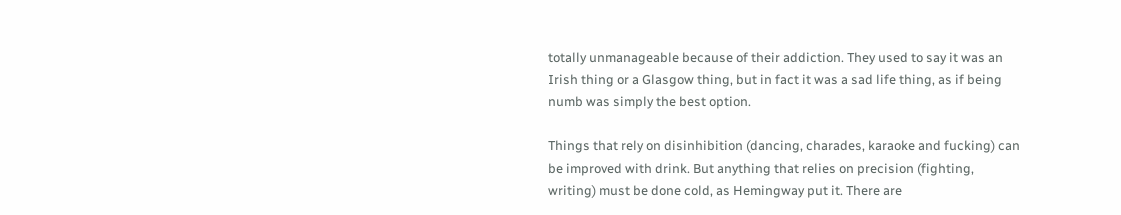totally unmanageable because of their addiction. They used to say it was an Irish thing or a Glasgow thing, but in fact it was a sad life thing, as if being numb was simply the best option.

Things that rely on disinhibition (dancing, charades, karaoke and fucking) can be improved with drink. But anything that relies on precision (fighting, writing) must be done cold, as Hemingway put it. There are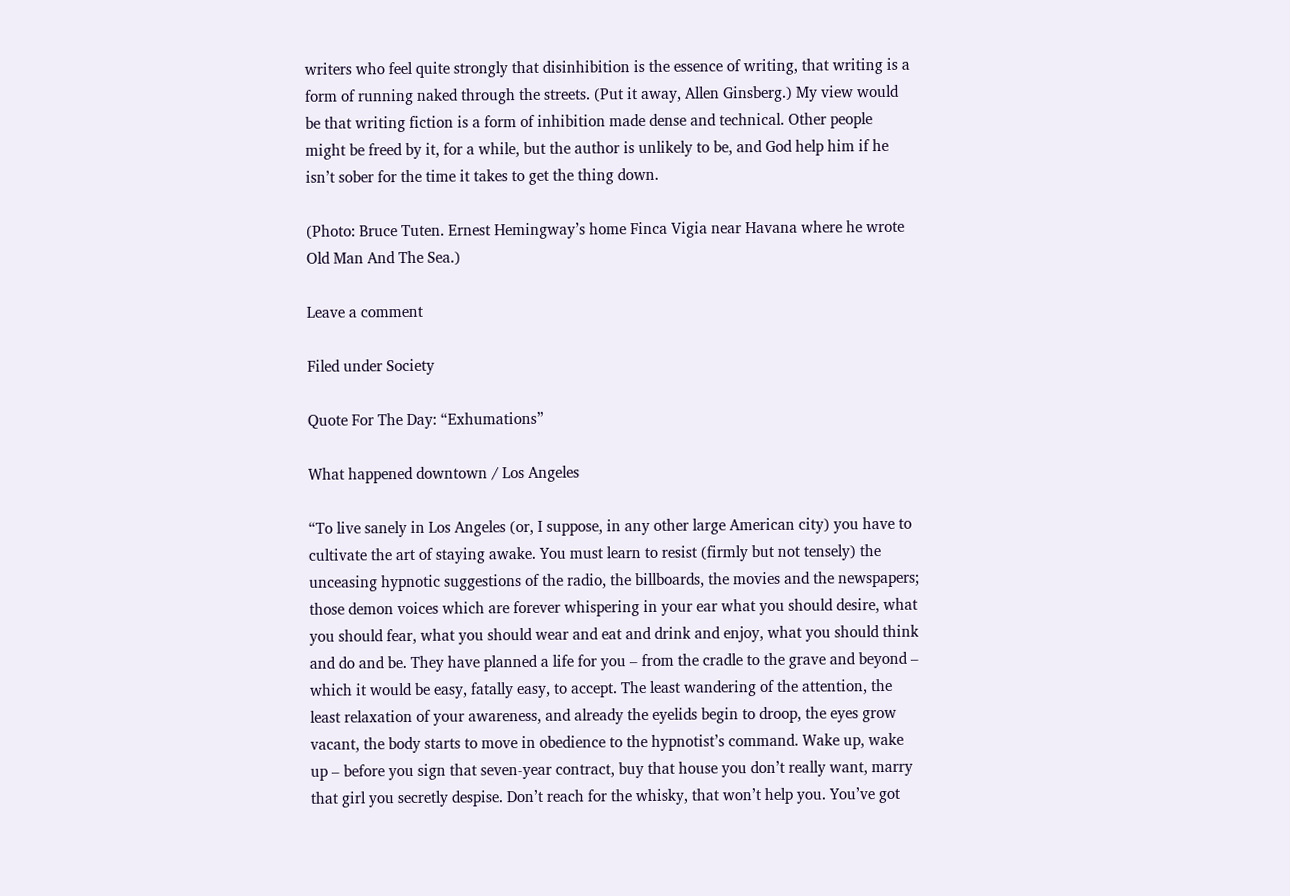writers who feel quite strongly that disinhibition is the essence of writing, that writing is a form of running naked through the streets. (Put it away, Allen Ginsberg.) My view would be that writing fiction is a form of inhibition made dense and technical. Other people might be freed by it, for a while, but the author is unlikely to be, and God help him if he isn’t sober for the time it takes to get the thing down.

(Photo: Bruce Tuten. Ernest Hemingway’s home Finca Vigia near Havana where he wrote Old Man And The Sea.)

Leave a comment

Filed under Society

Quote For The Day: “Exhumations”

What happened downtown / Los Angeles

“To live sanely in Los Angeles (or, I suppose, in any other large American city) you have to cultivate the art of staying awake. You must learn to resist (firmly but not tensely) the unceasing hypnotic suggestions of the radio, the billboards, the movies and the newspapers; those demon voices which are forever whispering in your ear what you should desire, what you should fear, what you should wear and eat and drink and enjoy, what you should think and do and be. They have planned a life for you – from the cradle to the grave and beyond – which it would be easy, fatally easy, to accept. The least wandering of the attention, the least relaxation of your awareness, and already the eyelids begin to droop, the eyes grow vacant, the body starts to move in obedience to the hypnotist’s command. Wake up, wake up – before you sign that seven-year contract, buy that house you don’t really want, marry that girl you secretly despise. Don’t reach for the whisky, that won’t help you. You’ve got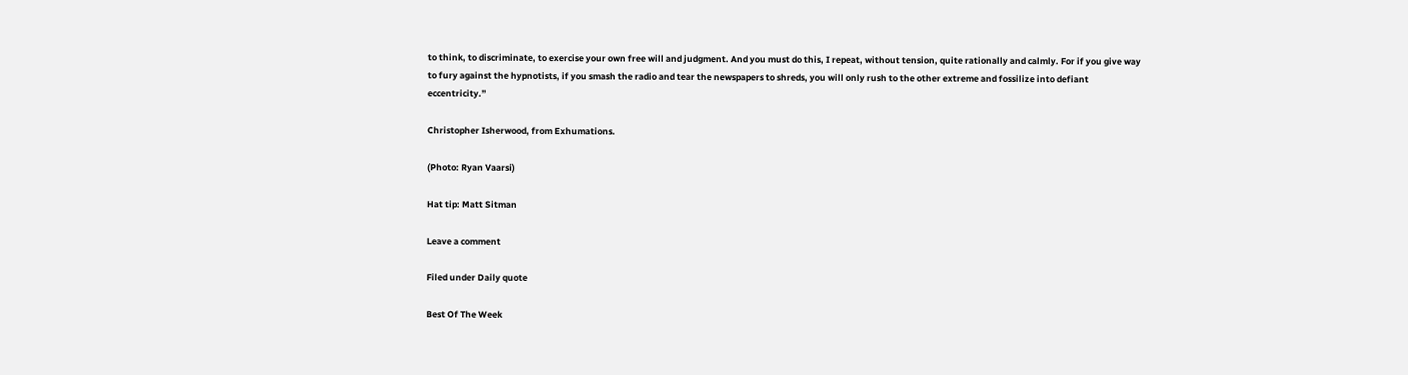to think, to discriminate, to exercise your own free will and judgment. And you must do this, I repeat, without tension, quite rationally and calmly. For if you give way to fury against the hypnotists, if you smash the radio and tear the newspapers to shreds, you will only rush to the other extreme and fossilize into defiant eccentricity.”

Christopher Isherwood, from Exhumations.

(Photo: Ryan Vaarsi)

Hat tip: Matt Sitman

Leave a comment

Filed under Daily quote

Best Of The Week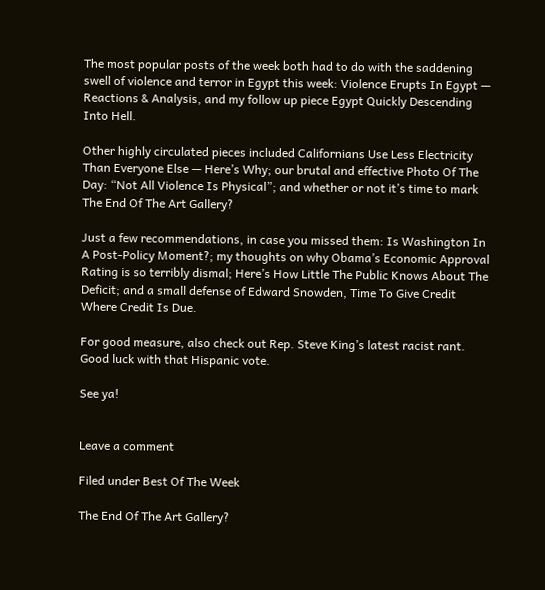The most popular posts of the week both had to do with the saddening swell of violence and terror in Egypt this week: Violence Erupts In Egypt — Reactions & Analysis, and my follow up piece Egypt Quickly Descending Into Hell.

Other highly circulated pieces included Californians Use Less Electricity Than Everyone Else — Here’s Why; our brutal and effective Photo Of The Day: “Not All Violence Is Physical”; and whether or not it’s time to mark The End Of The Art Gallery?

Just a few recommendations, in case you missed them: Is Washington In A Post-Policy Moment?; my thoughts on why Obama’s Economic Approval Rating is so terribly dismal; Here’s How Little The Public Knows About The Deficit; and a small defense of Edward Snowden, Time To Give Credit Where Credit Is Due.

For good measure, also check out Rep. Steve King’s latest racist rant. Good luck with that Hispanic vote.

See ya!


Leave a comment

Filed under Best Of The Week

The End Of The Art Gallery?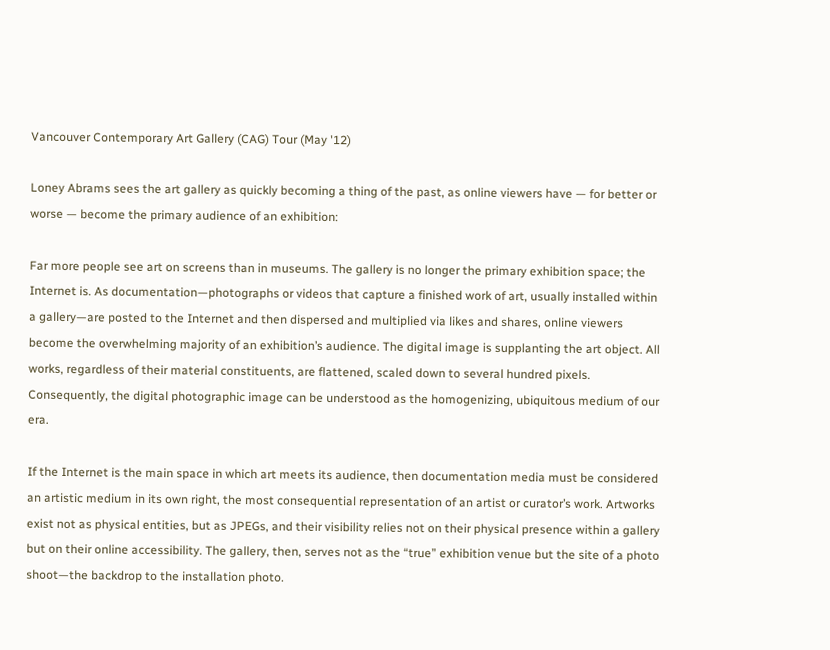Vancouver Contemporary Art Gallery (CAG) Tour (May '12)

Loney Abrams sees the art gallery as quickly becoming a thing of the past, as online viewers have — for better or worse — become the primary audience of an exhibition:

Far more people see art on screens than in museums. The gallery is no longer the primary exhibition space; the Internet is. As documentation—photographs or videos that capture a finished work of art, usually installed within a gallery—are posted to the Internet and then dispersed and multiplied via likes and shares, online viewers become the overwhelming majority of an exhibition’s audience. The digital image is supplanting the art object. All works, regardless of their material constituents, are flattened, scaled down to several hundred pixels. Consequently, the digital photographic image can be understood as the homogenizing, ubiquitous medium of our era.

If the Internet is the main space in which art meets its audience, then documentation media must be considered an artistic medium in its own right, the most consequential representation of an artist or curator’s work. Artworks exist not as physical entities, but as JPEGs, and their visibility relies not on their physical presence within a gallery but on their online accessibility. The gallery, then, serves not as the “true” exhibition venue but the site of a photo shoot—the backdrop to the installation photo.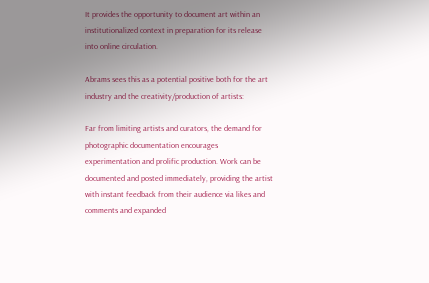It provides the opportunity to document art within an institutionalized context in preparation for its release into online circulation.

Abrams sees this as a potential positive both for the art industry and the creativity/production of artists:

Far from limiting artists and curators, the demand for photographic documentation encourages experimentation and prolific production. Work can be documented and posted immediately, providing the artist with instant feedback from their audience via likes and comments and expanded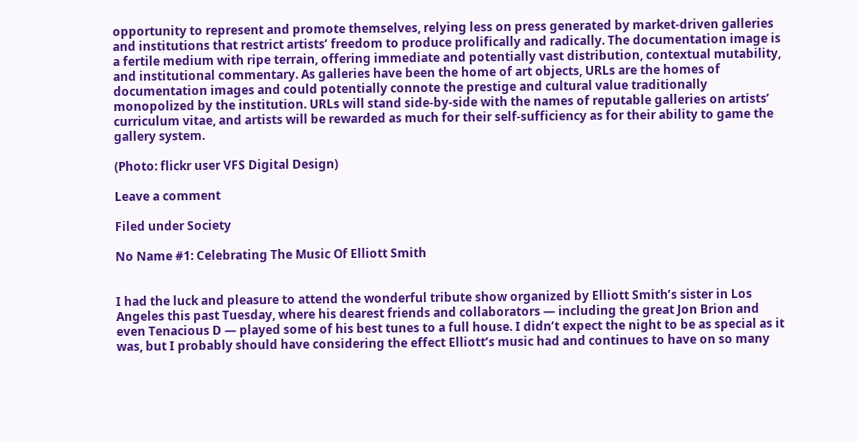opportunity to represent and promote themselves, relying less on press generated by market-driven galleries and institutions that restrict artists’ freedom to produce prolifically and radically. The documentation image is a fertile medium with ripe terrain, offering immediate and potentially vast distribution, contextual mutability, and institutional commentary. As galleries have been the home of art objects, URLs are the homes of documentation images and could potentially connote the prestige and cultural value traditionally monopolized by the institution. URLs will stand side-by-side with the names of reputable galleries on artists’ curriculum vitae, and artists will be rewarded as much for their self-sufficiency as for their ability to game the gallery system.

(Photo: flickr user VFS Digital Design)

Leave a comment

Filed under Society

No Name #1: Celebrating The Music Of Elliott Smith


I had the luck and pleasure to attend the wonderful tribute show organized by Elliott Smith’s sister in Los Angeles this past Tuesday, where his dearest friends and collaborators — including the great Jon Brion and even Tenacious D — played some of his best tunes to a full house. I didn’t expect the night to be as special as it was, but I probably should have considering the effect Elliott’s music had and continues to have on so many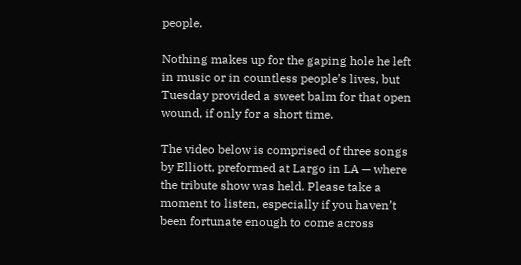people.

Nothing makes up for the gaping hole he left in music or in countless people’s lives, but Tuesday provided a sweet balm for that open wound, if only for a short time.

The video below is comprised of three songs by Elliott, preformed at Largo in LA — where the tribute show was held. Please take a moment to listen, especially if you haven’t been fortunate enough to come across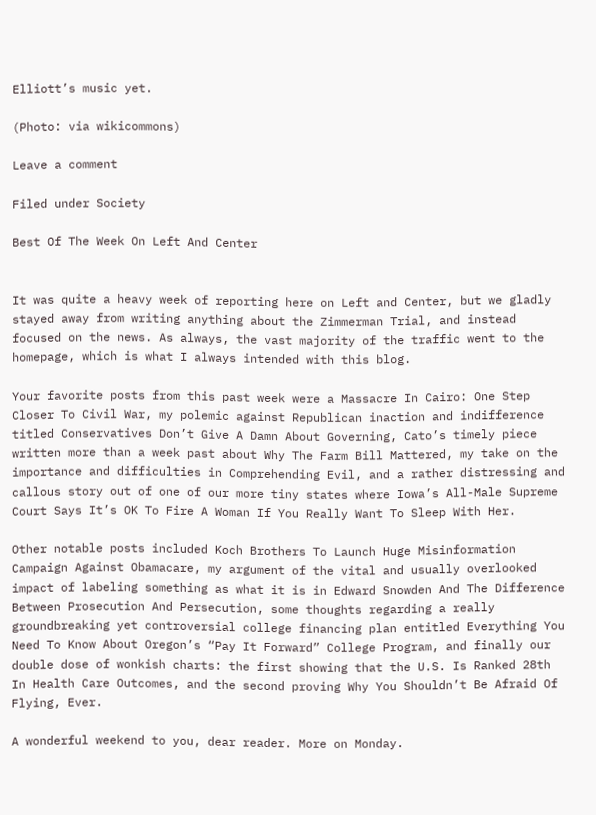Elliott’s music yet.

(Photo: via wikicommons)

Leave a comment

Filed under Society

Best Of The Week On Left And Center


It was quite a heavy week of reporting here on Left and Center, but we gladly stayed away from writing anything about the Zimmerman Trial, and instead focused on the news. As always, the vast majority of the traffic went to the homepage, which is what I always intended with this blog.

Your favorite posts from this past week were a Massacre In Cairo: One Step Closer To Civil War, my polemic against Republican inaction and indifference titled Conservatives Don’t Give A Damn About Governing, Cato’s timely piece written more than a week past about Why The Farm Bill Mattered, my take on the importance and difficulties in Comprehending Evil, and a rather distressing and callous story out of one of our more tiny states where Iowa’s All-Male Supreme Court Says It’s OK To Fire A Woman If You Really Want To Sleep With Her.

Other notable posts included Koch Brothers To Launch Huge Misinformation Campaign Against Obamacare, my argument of the vital and usually overlooked impact of labeling something as what it is in Edward Snowden And The Difference Between Prosecution And Persecution, some thoughts regarding a really groundbreaking yet controversial college financing plan entitled Everything You Need To Know About Oregon’s “Pay It Forward” College Program, and finally our double dose of wonkish charts: the first showing that the U.S. Is Ranked 28th In Health Care Outcomes, and the second proving Why You Shouldn’t Be Afraid Of Flying, Ever.

A wonderful weekend to you, dear reader. More on Monday.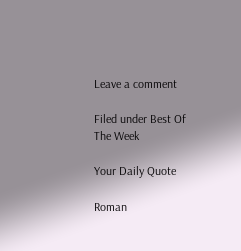Leave a comment

Filed under Best Of The Week

Your Daily Quote

Roman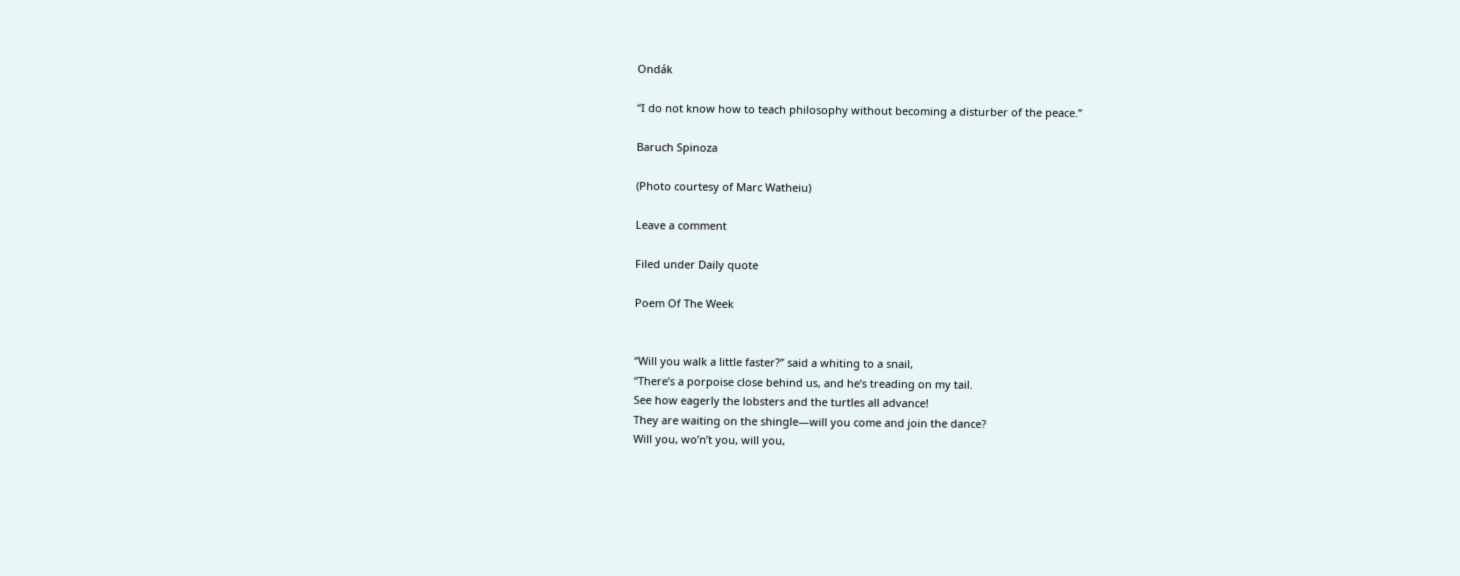Ondák

“I do not know how to teach philosophy without becoming a disturber of the peace.”

Baruch Spinoza

(Photo courtesy of Marc Watheiu)

Leave a comment

Filed under Daily quote

Poem Of The Week


“Will you walk a little faster?” said a whiting to a snail,
“There’s a porpoise close behind us, and he’s treading on my tail.
See how eagerly the lobsters and the turtles all advance!
They are waiting on the shingle—will you come and join the dance?
Will you, wo’n’t you, will you,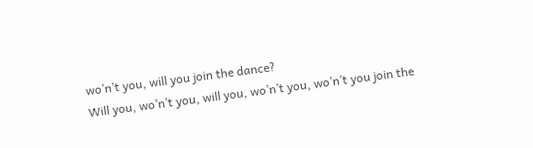wo’n’t you, will you join the dance?
Will you, wo’n’t you, will you, wo’n’t you, wo’n’t you join the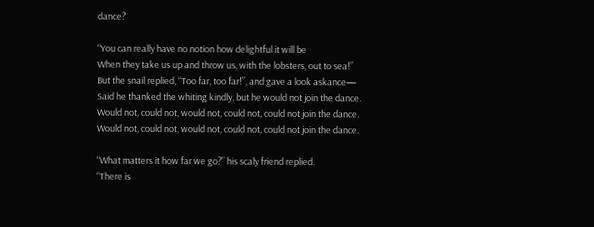dance?

“You can really have no notion how delightful it will be
When they take us up and throw us, with the lobsters, out to sea!”
But the snail replied, “Too far, too far!”, and gave a look askance—
Said he thanked the whiting kindly, but he would not join the dance.
Would not, could not, would not, could not, could not join the dance.
Would not, could not, would not, could not, could not join the dance.

“What matters it how far we go?” his scaly friend replied.
“There is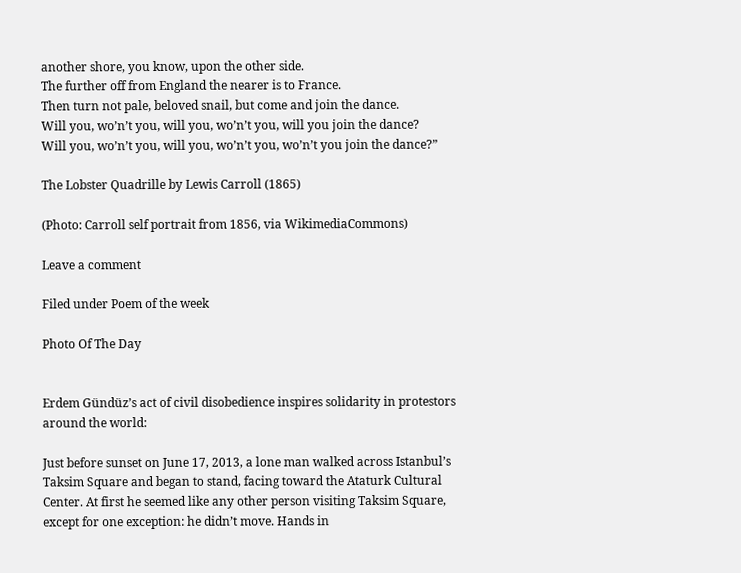another shore, you know, upon the other side.
The further off from England the nearer is to France.
Then turn not pale, beloved snail, but come and join the dance.
Will you, wo’n’t you, will you, wo’n’t you, will you join the dance?
Will you, wo’n’t you, will you, wo’n’t you, wo’n’t you join the dance?”

The Lobster Quadrille by Lewis Carroll (1865)

(Photo: Carroll self portrait from 1856, via WikimediaCommons)

Leave a comment

Filed under Poem of the week

Photo Of The Day


Erdem Gündüz’s act of civil disobedience inspires solidarity in protestors around the world:

Just before sunset on June 17, 2013, a lone man walked across Istanbul’s Taksim Square and began to stand, facing toward the Ataturk Cultural Center. At first he seemed like any other person visiting Taksim Square, except for one exception: he didn’t move. Hands in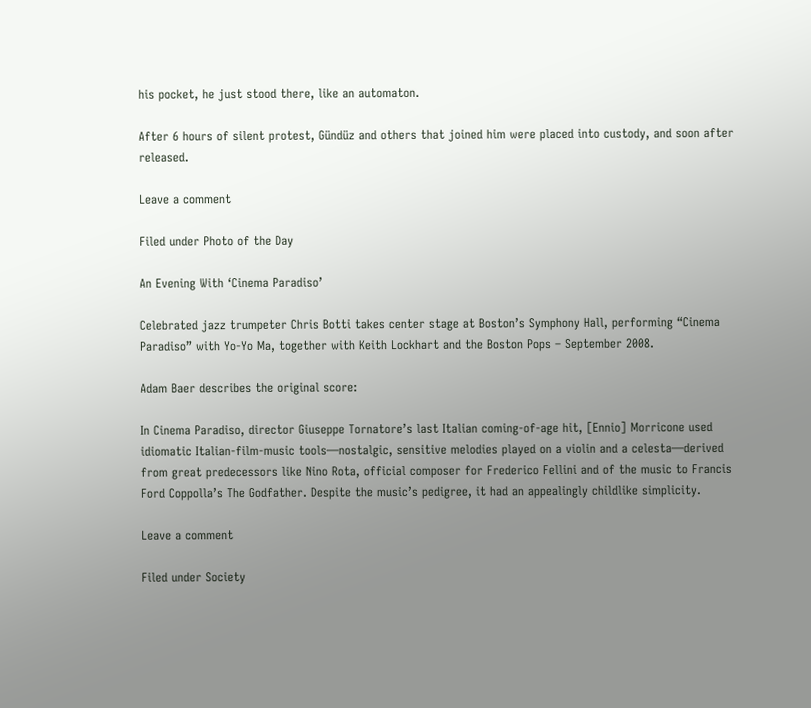his pocket, he just stood there, like an automaton.

After 6 hours of silent protest, Gündüz and others that joined him were placed into custody, and soon after released.

Leave a comment

Filed under Photo of the Day

An Evening With ‘Cinema Paradiso’

Celebrated jazz trumpeter Chris Botti takes center stage at Boston’s Symphony Hall, performing “Cinema Paradiso” with Yo-Yo Ma, together with Keith Lockhart and the Boston Pops – September 2008.

Adam Baer describes the original score:

In Cinema Paradiso, director Giuseppe Tornatore’s last Italian coming-of-age hit, [Ennio] Morricone used idiomatic Italian-film-music tools—nostalgic, sensitive melodies played on a violin and a celesta—derived from great predecessors like Nino Rota, official composer for Frederico Fellini and of the music to Francis Ford Coppolla’s The Godfather. Despite the music’s pedigree, it had an appealingly childlike simplicity.

Leave a comment

Filed under Society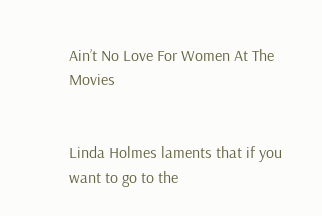Ain’t No Love For Women At The Movies


Linda Holmes laments that if you want to go to the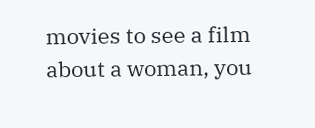movies to see a film about a woman, you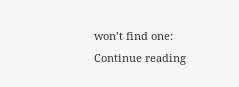won’t find one:
Continue reading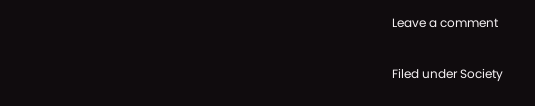Leave a comment

Filed under Society